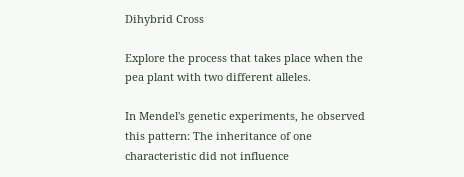Dihybrid Cross

Explore the process that takes place when the pea plant with two different alleles.

In Mendel's genetic experiments, he observed this pattern: The inheritance of one characteristic did not influence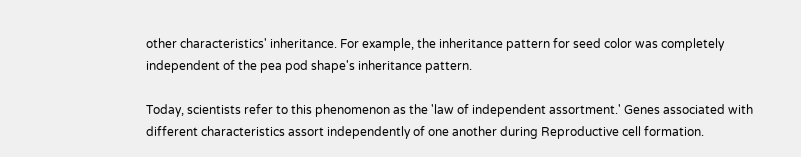other characteristics' inheritance. For example, the inheritance pattern for seed color was completely independent of the pea pod shape's inheritance pattern.

Today, scientists refer to this phenomenon as the 'law of independent assortment.' Genes associated with different characteristics assort independently of one another during Reproductive cell formation.